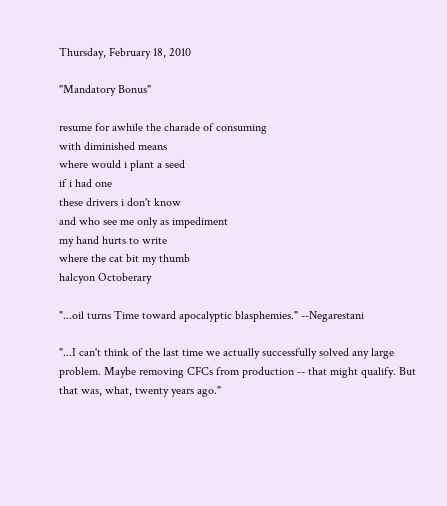Thursday, February 18, 2010

"Mandatory Bonus"

resume for awhile the charade of consuming
with diminished means
where would i plant a seed
if i had one
these drivers i don't know
and who see me only as impediment
my hand hurts to write
where the cat bit my thumb
halcyon Octoberary

"...oil turns Time toward apocalyptic blasphemies." --Negarestani

"...I can't think of the last time we actually successfully solved any large problem. Maybe removing CFCs from production -- that might qualify. But that was, what, twenty years ago."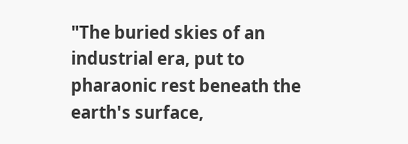"The buried skies of an industrial era, put to pharaonic rest beneath the earth's surface,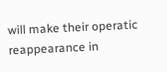will make their operatic reappearance in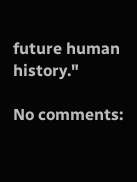future human history."

No comments: